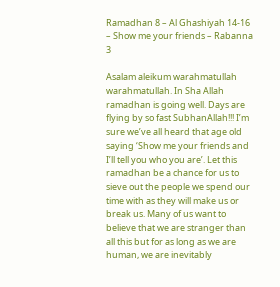Ramadhan 8 – Al Ghashiyah 14-16 – Show me your friends – Rabanna 3

Asalam aleikum warahmatullah warahmatullah. In Sha Allah ramadhan is going well. Days are flying by so fast SubhanAllah!!! I’m sure we’ve all heard that age old saying ‘Show me your friends and I’ll tell you who you are’. Let this ramadhan be a chance for us to sieve out the people we spend our time with as they will make us or break us. Many of us want to believe that we are stranger than all this but for as long as we are human, we are inevitably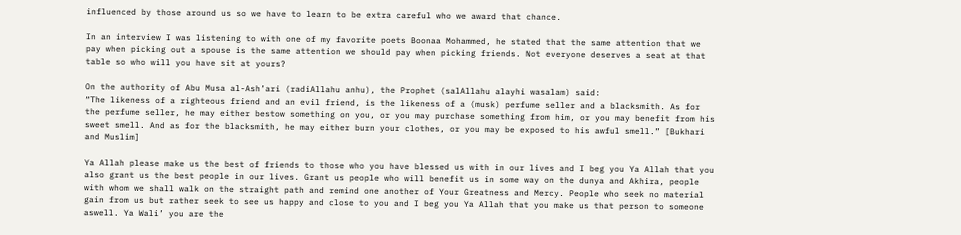influenced by those around us so we have to learn to be extra careful who we award that chance.

In an interview I was listening to with one of my favorite poets Boonaa Mohammed, he stated that the same attention that we pay when picking out a spouse is the same attention we should pay when picking friends. Not everyone deserves a seat at that table so who will you have sit at yours?

On the authority of Abu Musa al-Ash’ari (radiAllahu anhu), the Prophet (salAllahu alayhi wasalam) said:
“The likeness of a righteous friend and an evil friend, is the likeness of a (musk) perfume seller and a blacksmith. As for the perfume seller, he may either bestow something on you, or you may purchase something from him, or you may benefit from his sweet smell. And as for the blacksmith, he may either burn your clothes, or you may be exposed to his awful smell.” [Bukhari and Muslim]

Ya Allah please make us the best of friends to those who you have blessed us with in our lives and I beg you Ya Allah that you also grant us the best people in our lives. Grant us people who will benefit us in some way on the dunya and Akhira, people with whom we shall walk on the straight path and remind one another of Your Greatness and Mercy. People who seek no material gain from us but rather seek to see us happy and close to you and I beg you Ya Allah that you make us that person to someone aswell. Ya Wali’ you are the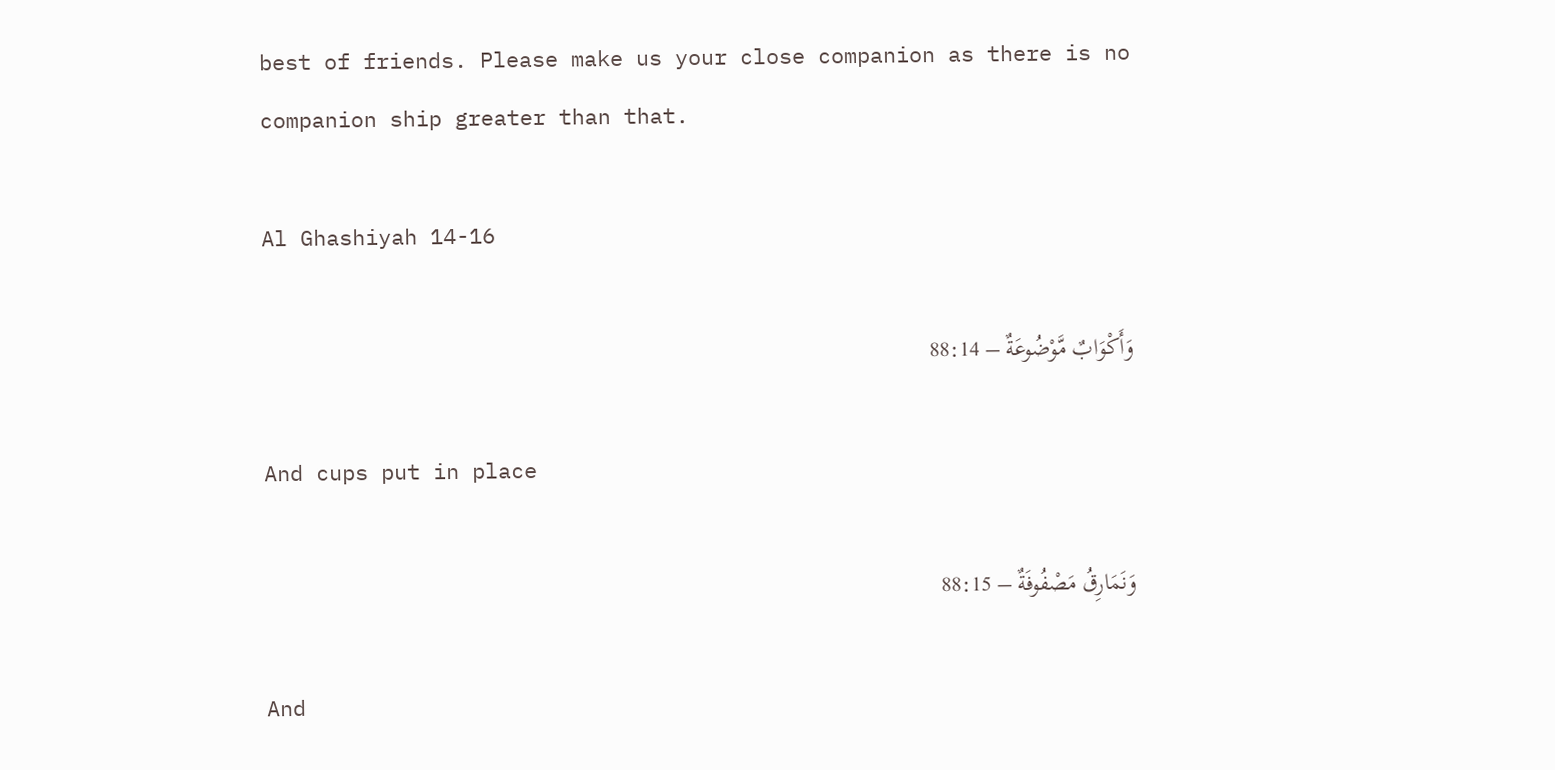best of friends. Please make us your close companion as there is no companion ship greater than that.

Al Ghashiyah 14-16

وَأَكْوَابٌ مَّوْضُوعَةٌ – 88:14

And cups put in place

وَنَمَارِقُ مَصْفُوفَةٌ – 88:15

And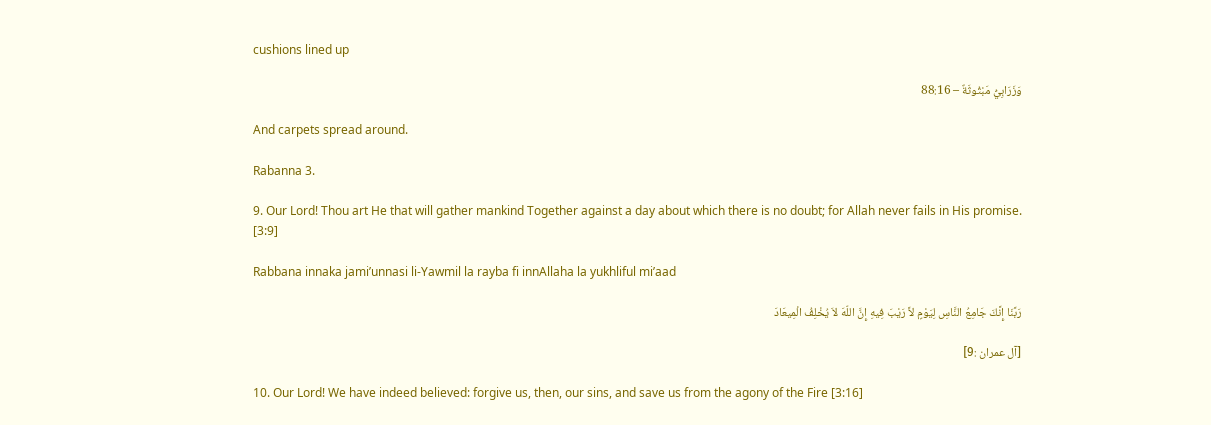cushions lined up

وَزَرَابِيُّ مَبْثُوثَةٌ – 88:16

And carpets spread around.

Rabanna 3.

9. Our Lord! Thou art He that will gather mankind Together against a day about which there is no doubt; for Allah never fails in His promise. [3:9]

Rabbana innaka jami’unnasi li-Yawmil la rayba fi innAllaha la yukhliful mi’aad

رَبَّنَا إِنَّكَ جَامِعُ النَّاسِ لِيَوْمٍ لاَّ رَيْبَ فِيهِ إِنَّ اللّهَ لاَ يُخْلِفُ الْمِيعَادَ

[آل عمران :9]

10. Our Lord! We have indeed believed: forgive us, then, our sins, and save us from the agony of the Fire [3:16]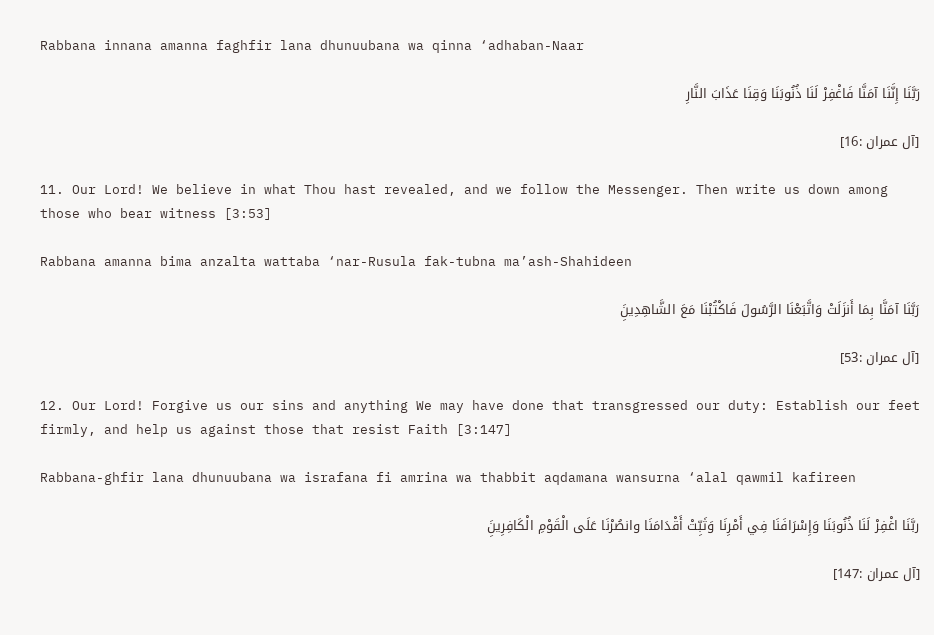Rabbana innana amanna faghfir lana dhunuubana wa qinna ‘adhaban-Naar

رَبَّنَا إِنَّنَا آمَنَّا فَاغْفِرْ لَنَا ذُنُوبَنَا وَقِنَا عَذَابَ النَّارِ

[آل عمران :16]

11. Our Lord! We believe in what Thou hast revealed, and we follow the Messenger. Then write us down among those who bear witness [3:53]

Rabbana amanna bima anzalta wattaba ‘nar-Rusula fak-tubna ma’ash-Shahideen

رَبَّنَا آمَنَّا بِمَا أَنزَلَتْ وَاتَّبَعْنَا الرَّسُولَ فَاكْتُبْنَا مَعَ الشَّاهِدِينَِ

[آل عمران :53]

12. Our Lord! Forgive us our sins and anything We may have done that transgressed our duty: Establish our feet firmly, and help us against those that resist Faith [3:147]

Rabbana-ghfir lana dhunuubana wa israfana fi amrina wa thabbit aqdamana wansurna ‘alal qawmil kafireen

ربَّنَا اغْفِرْ لَنَا ذُنُوبَنَا وَإِسْرَافَنَا فِي أَمْرِنَا وَثَبِّتْ أَقْدَامَنَا وانصُرْنَا عَلَى الْقَوْمِ الْكَافِرِينَِ

[آل عمران :147]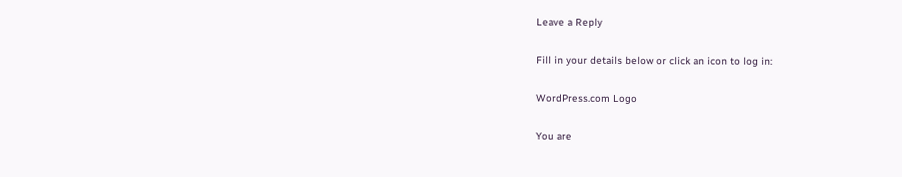Leave a Reply

Fill in your details below or click an icon to log in:

WordPress.com Logo

You are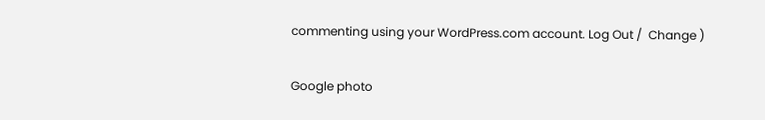commenting using your WordPress.com account. Log Out /  Change )

Google photo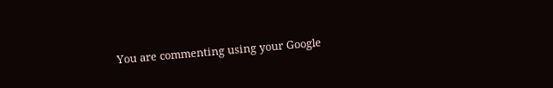You are commenting using your Google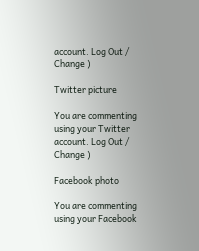account. Log Out /  Change )

Twitter picture

You are commenting using your Twitter account. Log Out /  Change )

Facebook photo

You are commenting using your Facebook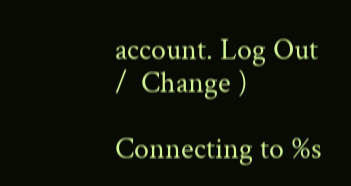account. Log Out /  Change )

Connecting to %s